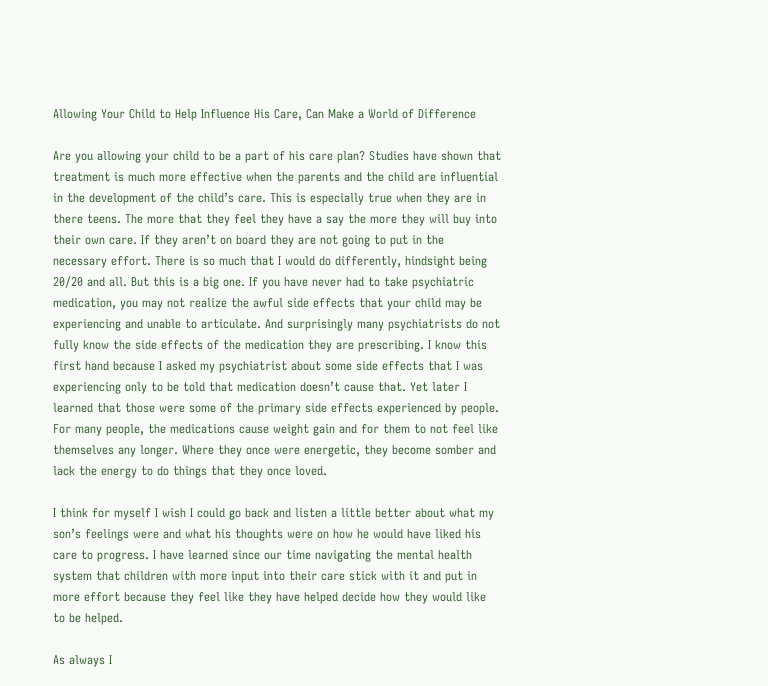Allowing Your Child to Help Influence His Care, Can Make a World of Difference

Are you allowing your child to be a part of his care plan? Studies have shown that treatment is much more effective when the parents and the child are influential in the development of the child’s care. This is especially true when they are in there teens. The more that they feel they have a say the more they will buy into their own care. If they aren’t on board they are not going to put in the necessary effort. There is so much that I would do differently, hindsight being 20/20 and all. But this is a big one. If you have never had to take psychiatric medication, you may not realize the awful side effects that your child may be experiencing and unable to articulate. And surprisingly many psychiatrists do not fully know the side effects of the medication they are prescribing. I know this first hand because I asked my psychiatrist about some side effects that I was experiencing only to be told that medication doesn’t cause that. Yet later I learned that those were some of the primary side effects experienced by people. For many people, the medications cause weight gain and for them to not feel like themselves any longer. Where they once were energetic, they become somber and lack the energy to do things that they once loved.

I think for myself I wish I could go back and listen a little better about what my son’s feelings were and what his thoughts were on how he would have liked his care to progress. I have learned since our time navigating the mental health system that children with more input into their care stick with it and put in more effort because they feel like they have helped decide how they would like to be helped.

As always I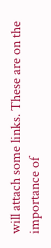will attach some links. These are on the importance of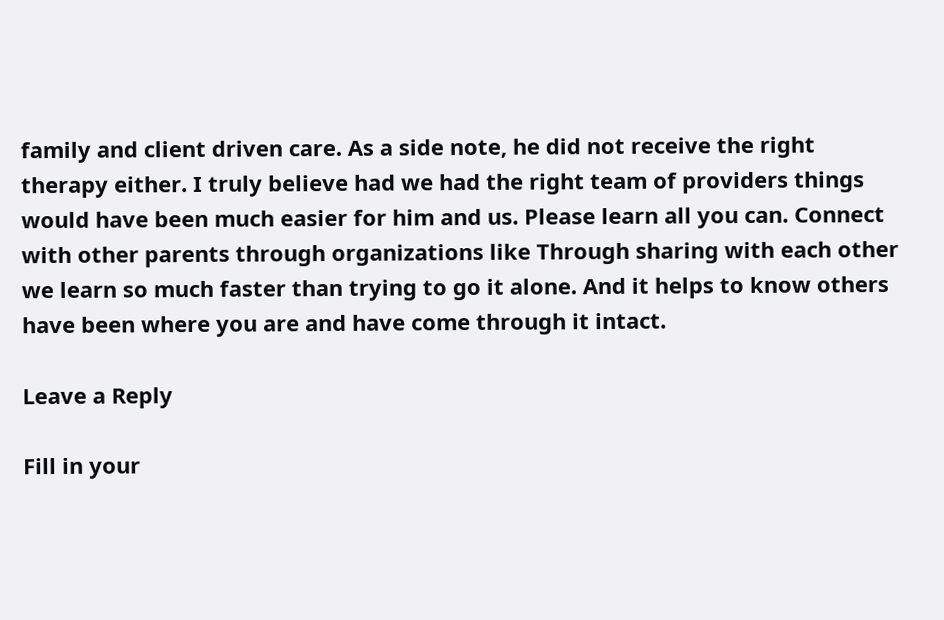family and client driven care. As a side note, he did not receive the right therapy either. I truly believe had we had the right team of providers things would have been much easier for him and us. Please learn all you can. Connect with other parents through organizations like Through sharing with each other we learn so much faster than trying to go it alone. And it helps to know others have been where you are and have come through it intact.

Leave a Reply

Fill in your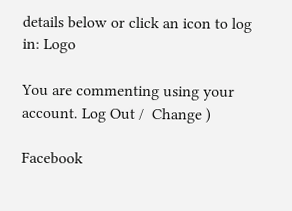details below or click an icon to log in: Logo

You are commenting using your account. Log Out /  Change )

Facebook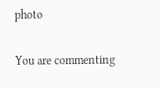photo

You are commenting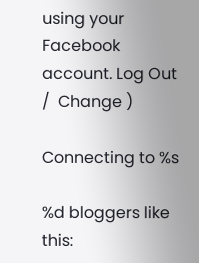using your Facebook account. Log Out /  Change )

Connecting to %s

%d bloggers like this: